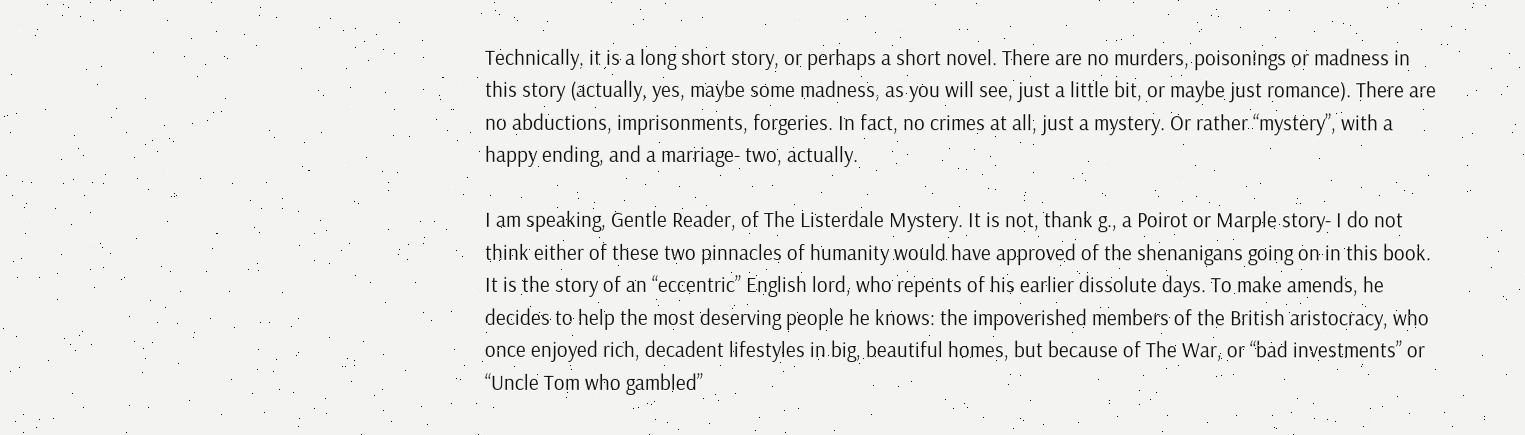Technically, it is a long short story, or perhaps a short novel. There are no murders, poisonings or madness in this story (actually, yes, maybe some madness, as you will see, just a little bit, or maybe just romance). There are no abductions, imprisonments, forgeries. In fact, no crimes at all, just a mystery. Or rather “mystery”, with a happy ending, and a marriage- two, actually.

I am speaking, Gentle Reader, of The Listerdale Mystery. It is not, thank g., a Poirot or Marple story- I do not think either of these two pinnacles of humanity would have approved of the shenanigans going on in this book. It is the story of an “eccentric” English lord, who repents of his earlier dissolute days. To make amends, he decides to help the most deserving people he knows: the impoverished members of the British aristocracy, who once enjoyed rich, decadent lifestyles in big, beautiful homes, but because of The War, or “bad investments” or “Uncle Tom who gambled”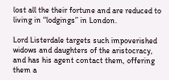lost all the their fortune and are reduced to living in “lodgings” in London.

Lord Listerdale targets such impoverished widows and daughters of the aristocracy, and has his agent contact them, offering them a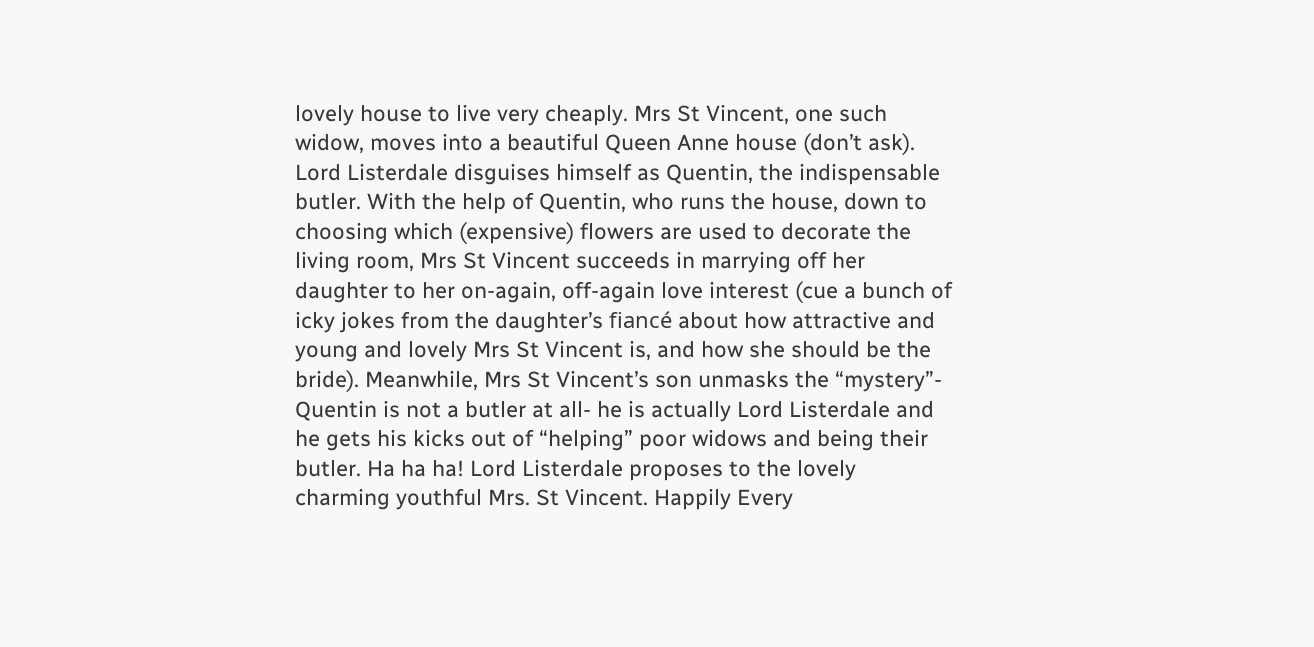lovely house to live very cheaply. Mrs St Vincent, one such widow, moves into a beautiful Queen Anne house (don’t ask). Lord Listerdale disguises himself as Quentin, the indispensable butler. With the help of Quentin, who runs the house, down to choosing which (expensive) flowers are used to decorate the living room, Mrs St Vincent succeeds in marrying off her daughter to her on-again, off-again love interest (cue a bunch of icky jokes from the daughter’s fiancé about how attractive and young and lovely Mrs St Vincent is, and how she should be the bride). Meanwhile, Mrs St Vincent’s son unmasks the “mystery”- Quentin is not a butler at all- he is actually Lord Listerdale and he gets his kicks out of “helping” poor widows and being their butler. Ha ha ha! Lord Listerdale proposes to the lovely charming youthful Mrs. St Vincent. Happily Every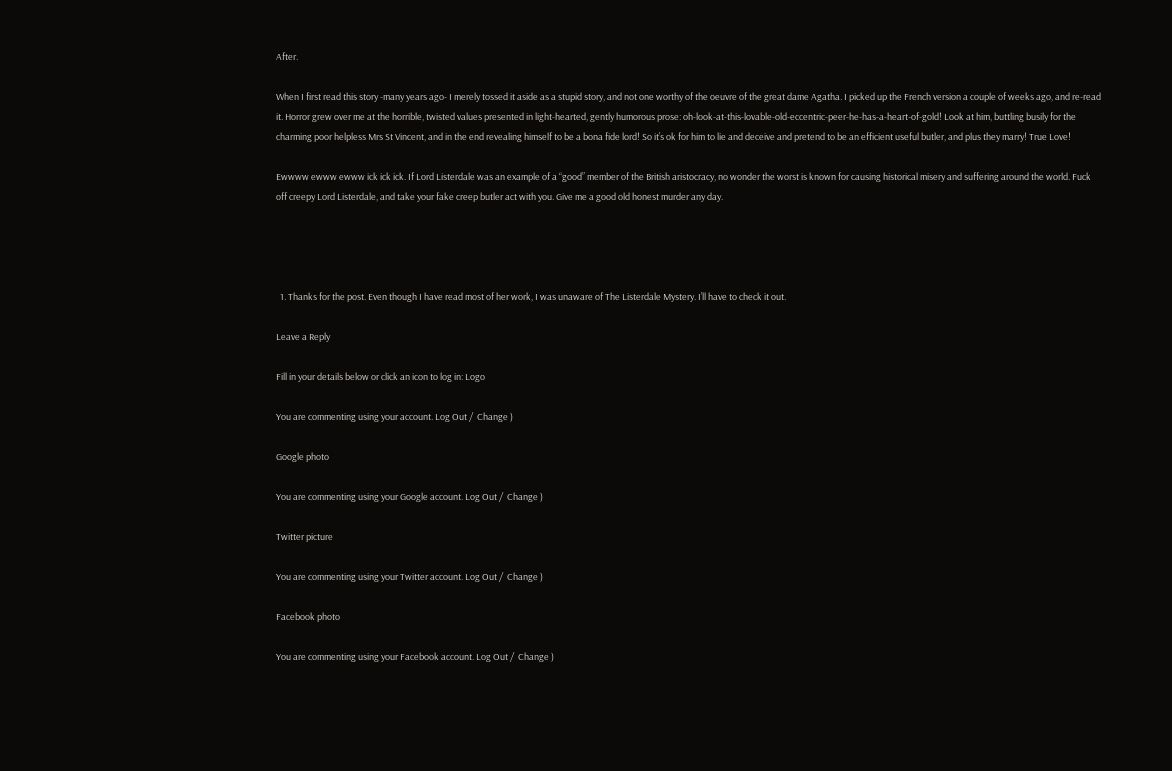After.

When I first read this story -many years ago- I merely tossed it aside as a stupid story, and not one worthy of the oeuvre of the great dame Agatha. I picked up the French version a couple of weeks ago, and re-read it. Horror grew over me at the horrible, twisted values presented in light-hearted, gently humorous prose: oh-look-at-this-lovable-old-eccentric-peer-he-has-a-heart-of-gold! Look at him, buttling busily for the charming poor helpless Mrs St Vincent, and in the end revealing himself to be a bona fide lord! So it’s ok for him to lie and deceive and pretend to be an efficient useful butler, and plus they marry! True Love!

Ewwww ewww ewww ick ick ick. If Lord Listerdale was an example of a “good” member of the British aristocracy, no wonder the worst is known for causing historical misery and suffering around the world. Fuck off creepy Lord Listerdale, and take your fake creep butler act with you. Give me a good old honest murder any day.




  1. Thanks for the post. Even though I have read most of her work, I was unaware of The Listerdale Mystery. I’ll have to check it out.

Leave a Reply

Fill in your details below or click an icon to log in: Logo

You are commenting using your account. Log Out /  Change )

Google photo

You are commenting using your Google account. Log Out /  Change )

Twitter picture

You are commenting using your Twitter account. Log Out /  Change )

Facebook photo

You are commenting using your Facebook account. Log Out /  Change )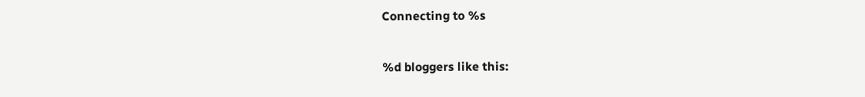Connecting to %s

%d bloggers like this: